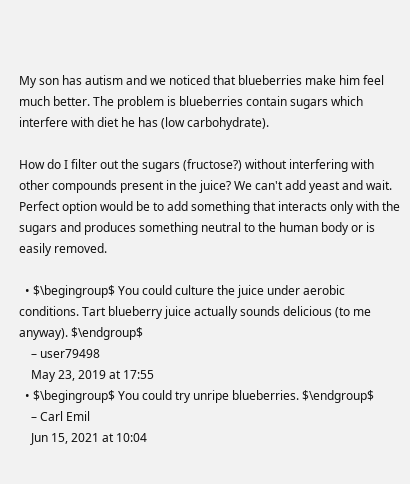My son has autism and we noticed that blueberries make him feel much better. The problem is blueberries contain sugars which interfere with diet he has (low carbohydrate).

How do I filter out the sugars (fructose?) without interfering with other compounds present in the juice? We can't add yeast and wait. Perfect option would be to add something that interacts only with the sugars and produces something neutral to the human body or is easily removed.

  • $\begingroup$ You could culture the juice under aerobic conditions. Tart blueberry juice actually sounds delicious (to me anyway). $\endgroup$
    – user79498
    May 23, 2019 at 17:55
  • $\begingroup$ You could try unripe blueberries. $\endgroup$
    – Carl Emil
    Jun 15, 2021 at 10:04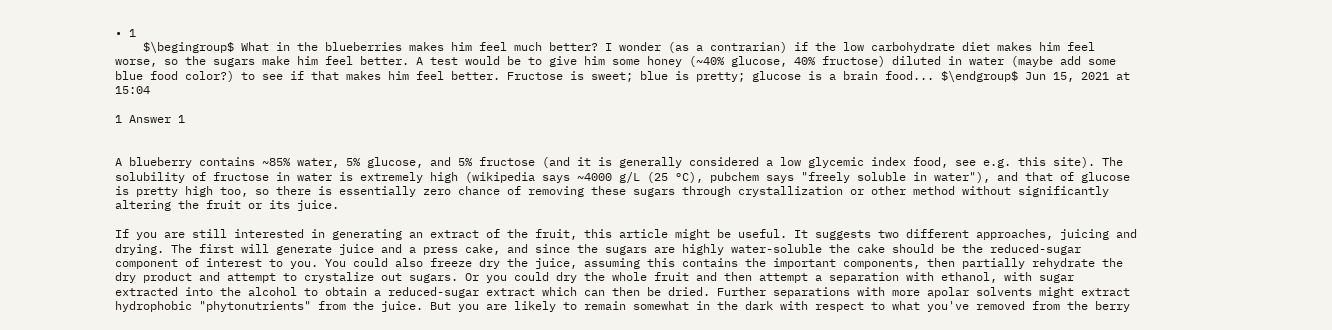• 1
    $\begingroup$ What in the blueberries makes him feel much better? I wonder (as a contrarian) if the low carbohydrate diet makes him feel worse, so the sugars make him feel better. A test would be to give him some honey (~40% glucose, 40% fructose) diluted in water (maybe add some blue food color?) to see if that makes him feel better. Fructose is sweet; blue is pretty; glucose is a brain food... $\endgroup$ Jun 15, 2021 at 15:04

1 Answer 1


A blueberry contains ~85% water, 5% glucose, and 5% fructose (and it is generally considered a low glycemic index food, see e.g. this site). The solubility of fructose in water is extremely high (wikipedia says ~4000 g/L (25 °C), pubchem says "freely soluble in water"), and that of glucose is pretty high too, so there is essentially zero chance of removing these sugars through crystallization or other method without significantly altering the fruit or its juice.

If you are still interested in generating an extract of the fruit, this article might be useful. It suggests two different approaches, juicing and drying. The first will generate juice and a press cake, and since the sugars are highly water-soluble the cake should be the reduced-sugar component of interest to you. You could also freeze dry the juice, assuming this contains the important components, then partially rehydrate the dry product and attempt to crystalize out sugars. Or you could dry the whole fruit and then attempt a separation with ethanol, with sugar extracted into the alcohol to obtain a reduced-sugar extract which can then be dried. Further separations with more apolar solvents might extract hydrophobic "phytonutrients" from the juice. But you are likely to remain somewhat in the dark with respect to what you've removed from the berry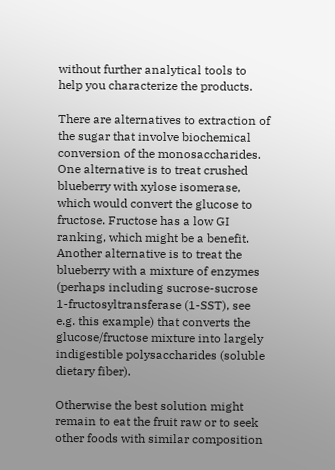without further analytical tools to help you characterize the products.

There are alternatives to extraction of the sugar that involve biochemical conversion of the monosaccharides. One alternative is to treat crushed blueberry with xylose isomerase, which would convert the glucose to fructose. Fructose has a low GI ranking, which might be a benefit. Another alternative is to treat the blueberry with a mixture of enzymes (perhaps including sucrose-sucrose 1-fructosyltransferase (1-SST), see e.g. this example) that converts the glucose/fructose mixture into largely indigestible polysaccharides (soluble dietary fiber).

Otherwise the best solution might remain to eat the fruit raw or to seek other foods with similar composition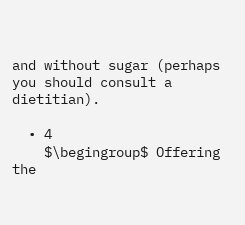and without sugar (perhaps you should consult a dietitian).

  • 4
    $\begingroup$ Offering the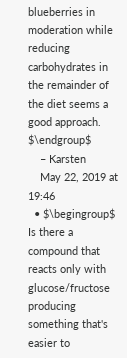blueberries in moderation while reducing carbohydrates in the remainder of the diet seems a good approach. $\endgroup$
    – Karsten
    May 22, 2019 at 19:46
  • $\begingroup$ Is there a compound that reacts only with glucose/fructose producing something that's easier to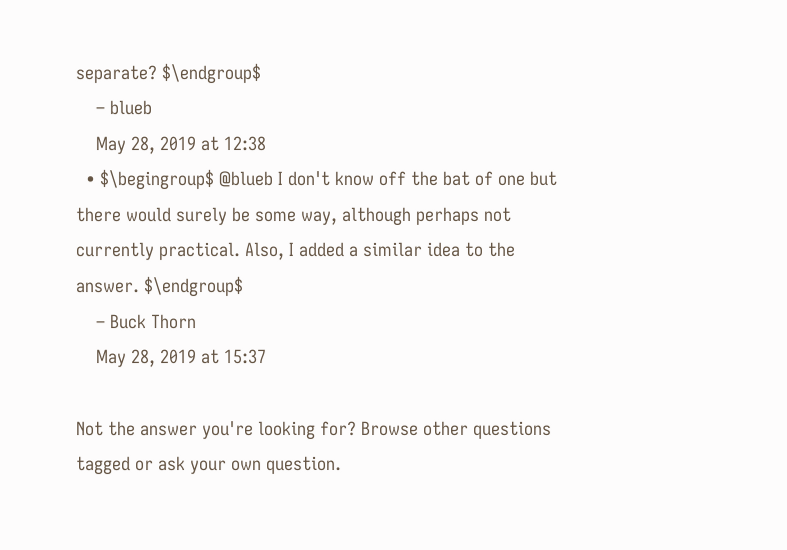separate? $\endgroup$
    – blueb
    May 28, 2019 at 12:38
  • $\begingroup$ @blueb I don't know off the bat of one but there would surely be some way, although perhaps not currently practical. Also, I added a similar idea to the answer. $\endgroup$
    – Buck Thorn
    May 28, 2019 at 15:37

Not the answer you're looking for? Browse other questions tagged or ask your own question.